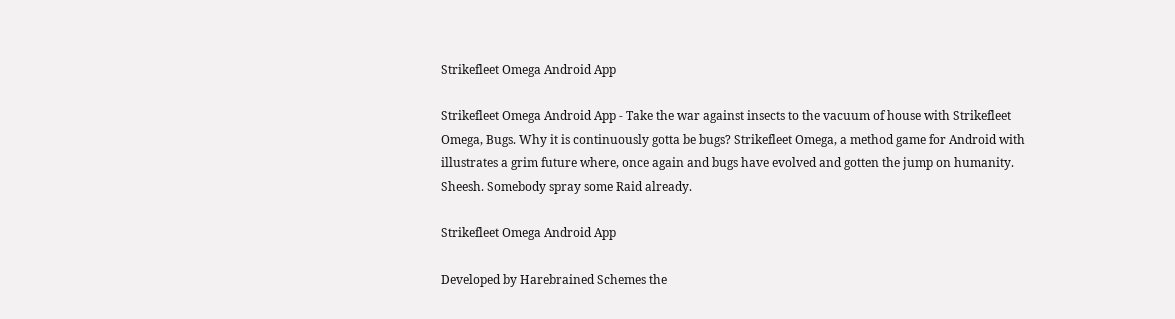Strikefleet Omega Android App

Strikefleet Omega Android App - Take the war against insects to the vacuum of house with Strikefleet Omega, Bugs. Why it is continuously gotta be bugs? Strikefleet Omega, a method game for Android with illustrates a grim future where, once again and bugs have evolved and gotten the jump on humanity. Sheesh. Somebody spray some Raid already.

Strikefleet Omega Android App

Developed by Harebrained Schemes the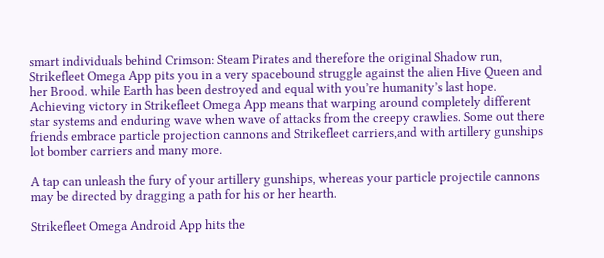smart individuals behind Crimson: Steam Pirates and therefore the original Shadow run, Strikefleet Omega App pits you in a very spacebound struggle against the alien Hive Queen and her Brood. while Earth has been destroyed and equal with you’re humanity’s last hope. Achieving victory in Strikefleet Omega App means that warping around completely different star systems and enduring wave when wave of attacks from the creepy crawlies. Some out there friends embrace particle projection cannons and Strikefleet carriers,and with artillery gunships lot bomber carriers and many more.

A tap can unleash the fury of your artillery gunships, whereas your particle projectile cannons may be directed by dragging a path for his or her hearth.

Strikefleet Omega Android App hits the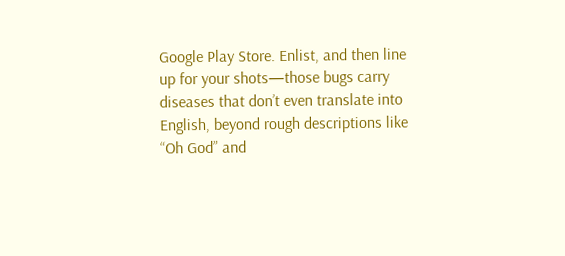Google Play Store. Enlist, and then line up for your shots—those bugs carry diseases that don’t even translate into English, beyond rough descriptions like “Oh God” and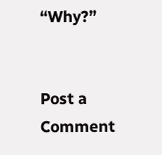“Why?”


Post a Comment